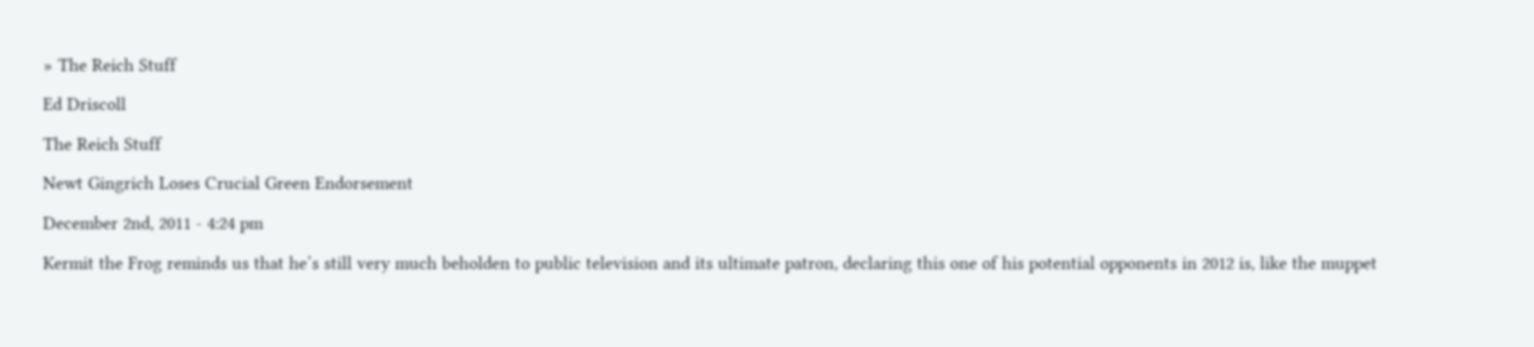» The Reich Stuff

Ed Driscoll

The Reich Stuff

Newt Gingrich Loses Crucial Green Endorsement

December 2nd, 2011 - 4:24 pm

Kermit the Frog reminds us that he’s still very much beholden to public television and its ultimate patron, declaring this one of his potential opponents in 2012 is, like the muppet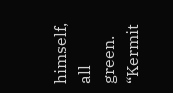himself, all green. “Kermit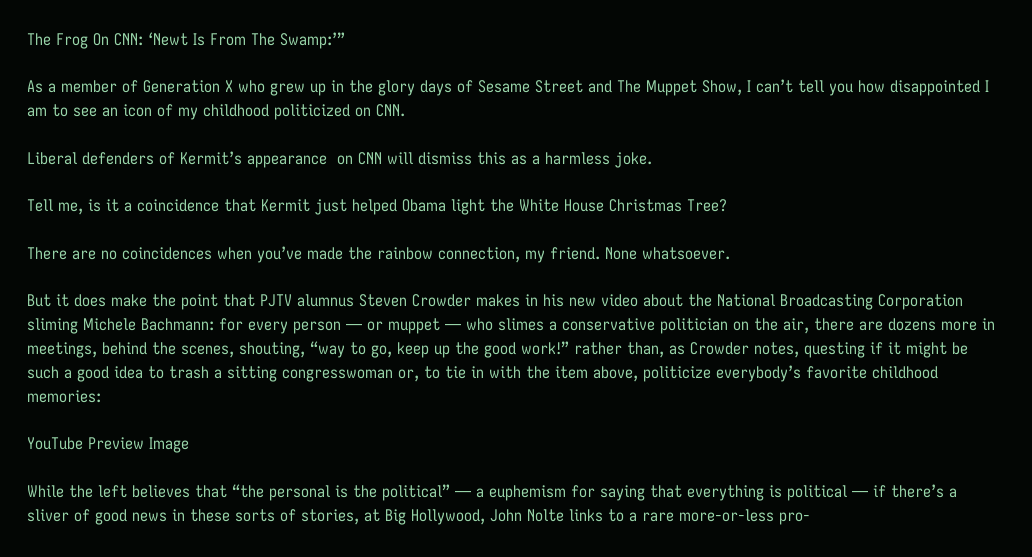The Frog On CNN: ‘Newt Is From The Swamp:’”

As a member of Generation X who grew up in the glory days of Sesame Street and The Muppet Show, I can’t tell you how disappointed I am to see an icon of my childhood politicized on CNN.

Liberal defenders of Kermit’s appearance  on CNN will dismiss this as a harmless joke.

Tell me, is it a coincidence that Kermit just helped Obama light the White House Christmas Tree?

There are no coincidences when you’ve made the rainbow connection, my friend. None whatsoever.

But it does make the point that PJTV alumnus Steven Crowder makes in his new video about the National Broadcasting Corporation sliming Michele Bachmann: for every person — or muppet — who slimes a conservative politician on the air, there are dozens more in meetings, behind the scenes, shouting, “way to go, keep up the good work!” rather than, as Crowder notes, questing if it might be such a good idea to trash a sitting congresswoman or, to tie in with the item above, politicize everybody’s favorite childhood memories:

YouTube Preview Image

While the left believes that “the personal is the political” — a euphemism for saying that everything is political — if there’s a sliver of good news in these sorts of stories, at Big Hollywood, John Nolte links to a rare more-or-less pro-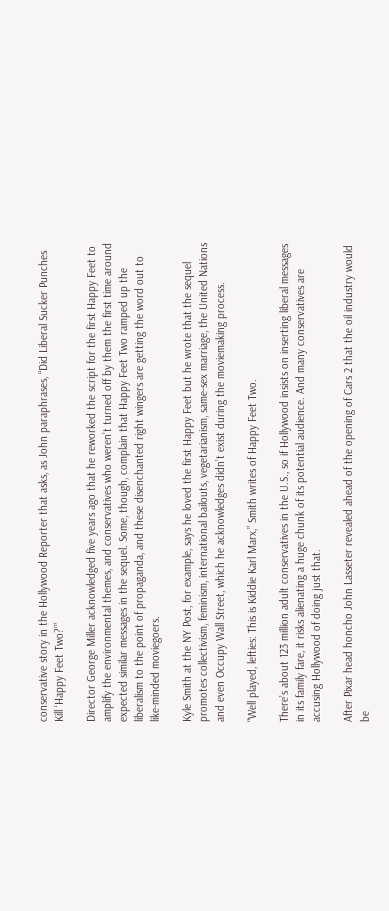conservative story in the Hollywood Reporter that asks, as John paraphrases, “Did Liberal Sucker Punches Kill ‘Happy Feet Two?’”

Director George Miller acknowledged five years ago that he reworked the script for the first Happy Feet to amplify the environmental themes, and conservatives who weren’t turned off by them the first time around expected similar messages in the sequel. Some, though, complain that Happy Feet Two ramped up the liberalism to the point of propaganda, and these disenchanted right wingers are getting the word out to like-minded moviegoers.

Kyle Smith at the NY Post, for example, says he loved the first Happy Feet but he wrote that the sequel promotes collectivism, feminism, international bailouts, vegetarianism, same-sex marriage, the United Nations and even Occupy Wall Street, which he acknowledges didn’t exist during the moviemaking process.

“Well played, lefties: This is Kiddie Karl Marx,” Smith writes of Happy Feet Two.

There’s about 123 million adult conservatives in the U.S., so if Hollywood insists on inserting liberal messages in its family fare, it risks alienating a huge chunk of its potential audience. And many conservatives are accusing Hollywood of doing just that.

After Pixar head honcho John Lasseter revealed ahead of the opening of Cars 2 that the oil industry would be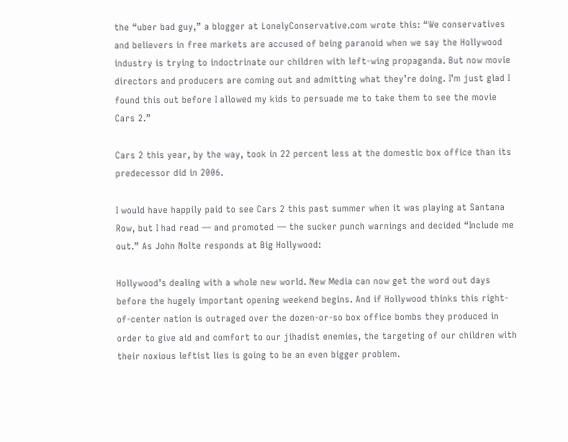the “uber bad guy,” a blogger at LonelyConservative.com wrote this: “We conservatives and believers in free markets are accused of being paranoid when we say the Hollywood industry is trying to indoctrinate our children with left-wing propaganda. But now movie directors and producers are coming out and admitting what they’re doing. I’m just glad I found this out before I allowed my kids to persuade me to take them to see the movie Cars 2.”

Cars 2 this year, by the way, took in 22 percent less at the domestic box office than its predecessor did in 2006.

I would have happily paid to see Cars 2 this past summer when it was playing at Santana Row, but I had read — and promoted — the sucker punch warnings and decided “Include me out.” As John Nolte responds at Big Hollywood:

Hollywood’s dealing with a whole new world. New Media can now get the word out days before the hugely important opening weekend begins. And if Hollywood thinks this right-of-center nation is outraged over the dozen-or-so box office bombs they produced in order to give aid and comfort to our jihadist enemies, the targeting of our children with their noxious leftist lies is going to be an even bigger problem.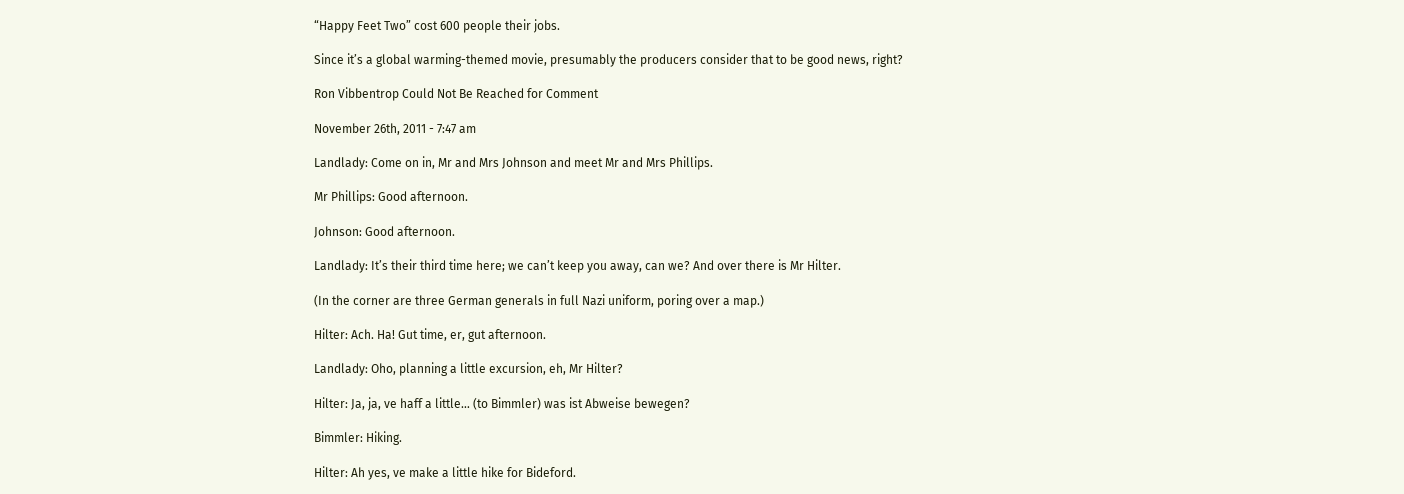“Happy Feet Two” cost 600 people their jobs.

Since it’s a global warming-themed movie, presumably the producers consider that to be good news, right?

Ron Vibbentrop Could Not Be Reached for Comment

November 26th, 2011 - 7:47 am

Landlady: Come on in, Mr and Mrs Johnson and meet Mr and Mrs Phillips.

Mr Phillips: Good afternoon.

Johnson: Good afternoon.

Landlady: It’s their third time here; we can’t keep you away, can we? And over there is Mr Hilter.

(In the corner are three German generals in full Nazi uniform, poring over a map.)

Hilter: Ach. Ha! Gut time, er, gut afternoon.

Landlady: Oho, planning a little excursion, eh, Mr Hilter?

Hilter: Ja, ja, ve haff a little… (to Bimmler) was ist Abweise bewegen?

Bimmler: Hiking.

Hilter: Ah yes, ve make a little hike for Bideford.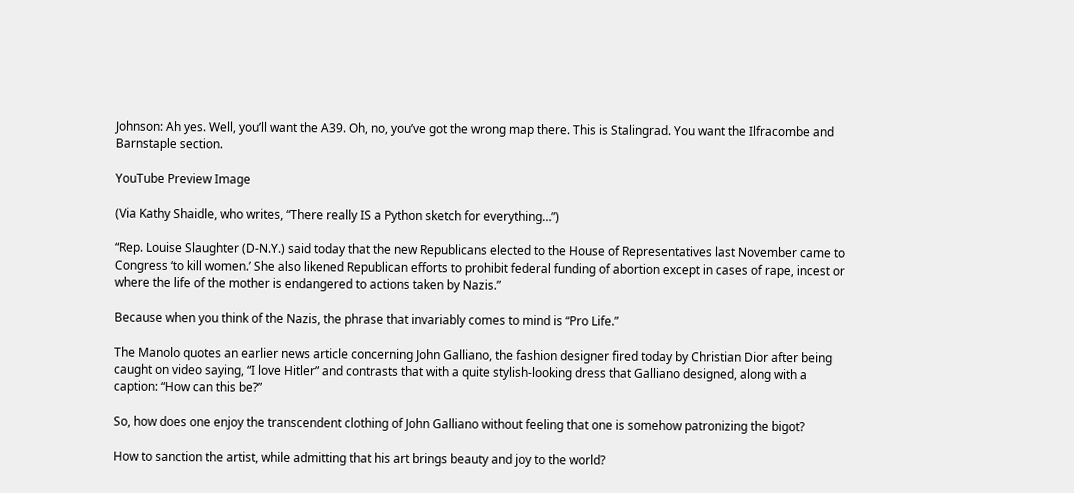Johnson: Ah yes. Well, you’ll want the A39. Oh, no, you’ve got the wrong map there. This is Stalingrad. You want the Ilfracombe and Barnstaple section.

YouTube Preview Image

(Via Kathy Shaidle, who writes, “There really IS a Python sketch for everything…”)

“Rep. Louise Slaughter (D-N.Y.) said today that the new Republicans elected to the House of Representatives last November came to Congress ‘to kill women.’ She also likened Republican efforts to prohibit federal funding of abortion except in cases of rape, incest or where the life of the mother is endangered to actions taken by Nazis.”

Because when you think of the Nazis, the phrase that invariably comes to mind is “Pro Life.”

The Manolo quotes an earlier news article concerning John Galliano, the fashion designer fired today by Christian Dior after being caught on video saying, “I love Hitler” and contrasts that with a quite stylish-looking dress that Galliano designed, along with a caption: “How can this be?”

So, how does one enjoy the transcendent clothing of John Galliano without feeling that one is somehow patronizing the bigot?

How to sanction the artist, while admitting that his art brings beauty and joy to the world?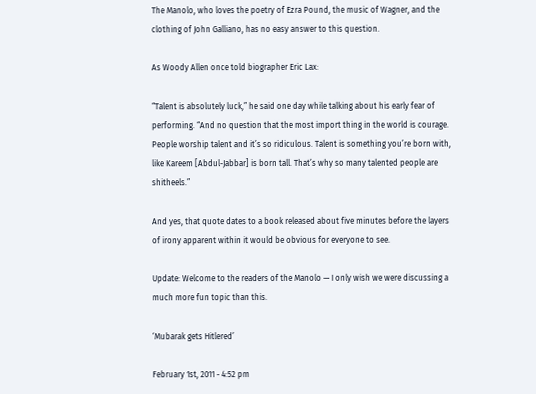The Manolo, who loves the poetry of Ezra Pound, the music of Wagner, and the clothing of John Galliano, has no easy answer to this question.

As Woody Allen once told biographer Eric Lax:

“Talent is absolutely luck,” he said one day while talking about his early fear of performing. “And no question that the most import thing in the world is courage. People worship talent and it’s so ridiculous. Talent is something you’re born with, like Kareem [Abdul-Jabbar] is born tall. That’s why so many talented people are shitheels.”

And yes, that quote dates to a book released about five minutes before the layers of irony apparent within it would be obvious for everyone to see.

Update: Welcome to the readers of the Manolo — I only wish we were discussing a much more fun topic than this.

‘Mubarak gets Hitlered’

February 1st, 2011 - 4:52 pm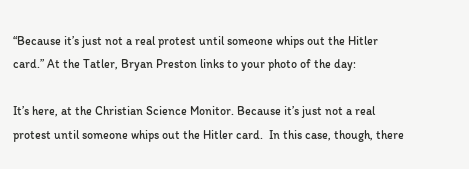“Because it’s just not a real protest until someone whips out the Hitler card.” At the Tatler, Bryan Preston links to your photo of the day:

It’s here, at the Christian Science Monitor. Because it’s just not a real protest until someone whips out the Hitler card.  In this case, though, there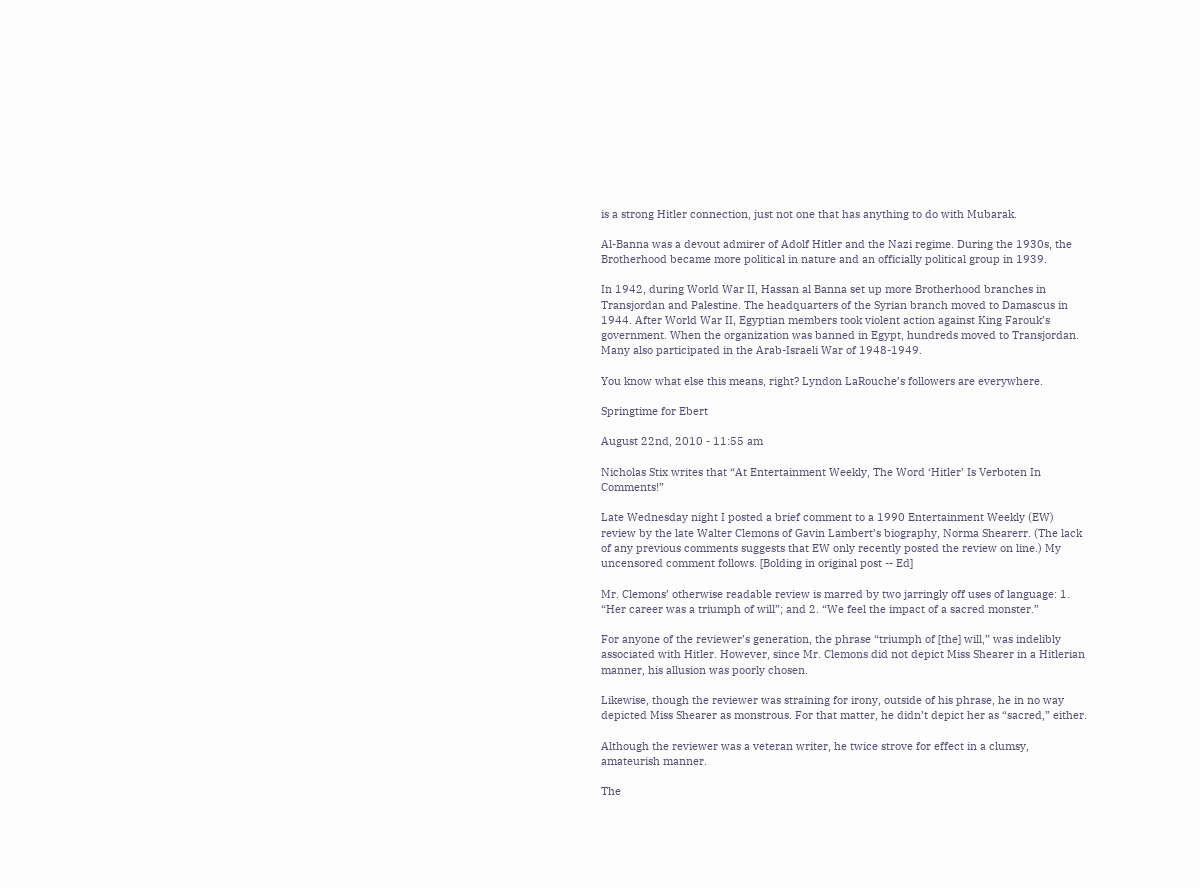is a strong Hitler connection, just not one that has anything to do with Mubarak.

Al-Banna was a devout admirer of Adolf Hitler and the Nazi regime. During the 1930s, the Brotherhood became more political in nature and an officially political group in 1939.

In 1942, during World War II, Hassan al Banna set up more Brotherhood branches in Transjordan and Palestine. The headquarters of the Syrian branch moved to Damascus in 1944. After World War II, Egyptian members took violent action against King Farouk’s government. When the organization was banned in Egypt, hundreds moved to Transjordan. Many also participated in the Arab-Israeli War of 1948-1949.

You know what else this means, right? Lyndon LaRouche’s followers are everywhere.

Springtime for Ebert

August 22nd, 2010 - 11:55 am

Nicholas Stix writes that “At Entertainment Weekly, The Word ‘Hitler’ Is Verboten In Comments!”

Late Wednesday night I posted a brief comment to a 1990 Entertainment Weekly (EW) review by the late Walter Clemons of Gavin Lambert’s biography, Norma Shearerr. (The lack of any previous comments suggests that EW only recently posted the review on line.) My uncensored comment follows. [Bolding in original post -- Ed]

Mr. Clemons’ otherwise readable review is marred by two jarringly off uses of language: 1. “Her career was a triumph of will”; and 2. “We feel the impact of a sacred monster.”

For anyone of the reviewer’s generation, the phrase “triumph of [the] will,” was indelibly associated with Hitler. However, since Mr. Clemons did not depict Miss Shearer in a Hitlerian manner, his allusion was poorly chosen.

Likewise, though the reviewer was straining for irony, outside of his phrase, he in no way depicted Miss Shearer as monstrous. For that matter, he didn’t depict her as “sacred,” either.

Although the reviewer was a veteran writer, he twice strove for effect in a clumsy, amateurish manner.

The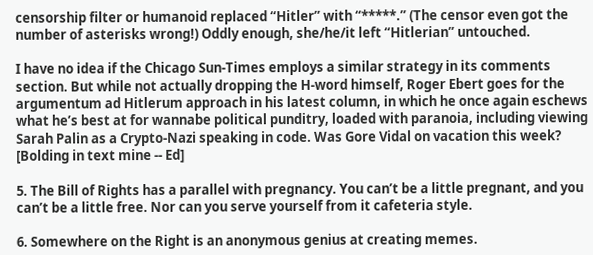censorship filter or humanoid replaced “Hitler” with “*****.” (The censor even got the number of asterisks wrong!) Oddly enough, she/he/it left “Hitlerian” untouched.

I have no idea if the Chicago Sun-Times employs a similar strategy in its comments section. But while not actually dropping the H-word himself, Roger Ebert goes for the argumentum ad Hitlerum approach in his latest column, in which he once again eschews what he’s best at for wannabe political punditry, loaded with paranoia, including viewing Sarah Palin as a Crypto-Nazi speaking in code. Was Gore Vidal on vacation this week? [Bolding in text mine -- Ed]

5. The Bill of Rights has a parallel with pregnancy. You can’t be a little pregnant, and you can’t be a little free. Nor can you serve yourself from it cafeteria style.

6. Somewhere on the Right is an anonymous genius at creating memes.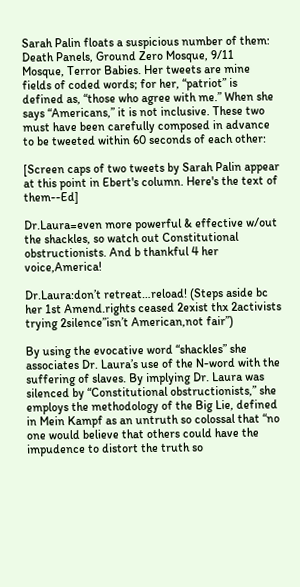Sarah Palin floats a suspicious number of them: Death Panels, Ground Zero Mosque, 9/11 Mosque, Terror Babies. Her tweets are mine fields of coded words; for her, “patriot” is defined as, “those who agree with me.” When she says “Americans,” it is not inclusive. These two must have been carefully composed in advance to be tweeted within 60 seconds of each other:

[Screen caps of two tweets by Sarah Palin appear at this point in Ebert's column. Here's the text of them--Ed]

Dr.Laura=even more powerful & effective w/out the shackles, so watch out Constitutional obstructionists. And b thankful 4 her voice,America!

Dr.Laura:don’t retreat…reload! (Steps aside bc her 1st Amend.rights ceased 2exist thx 2activists trying 2silence”isn’t American,not fair”)

By using the evocative word “shackles” she associates Dr. Laura’s use of the N-word with the suffering of slaves. By implying Dr. Laura was silenced by “Constitutional obstructionists,” she employs the methodology of the Big Lie, defined in Mein Kampf as an untruth so colossal that “no one would believe that others could have the impudence to distort the truth so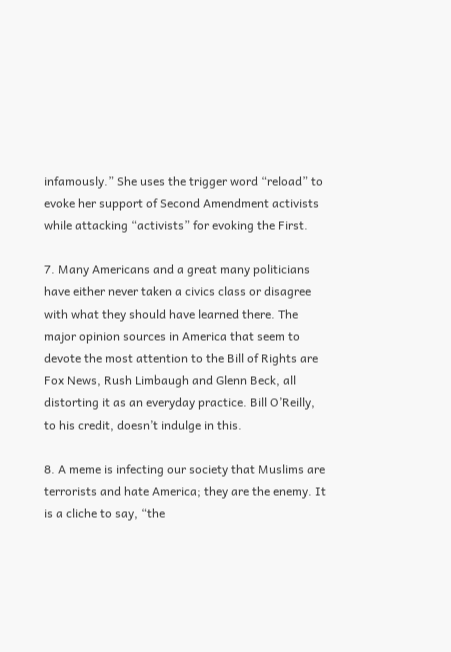infamously.” She uses the trigger word “reload” to evoke her support of Second Amendment activists while attacking “activists” for evoking the First.

7. Many Americans and a great many politicians have either never taken a civics class or disagree with what they should have learned there. The major opinion sources in America that seem to devote the most attention to the Bill of Rights are Fox News, Rush Limbaugh and Glenn Beck, all distorting it as an everyday practice. Bill O’Reilly, to his credit, doesn’t indulge in this.

8. A meme is infecting our society that Muslims are terrorists and hate America; they are the enemy. It is a cliche to say, “the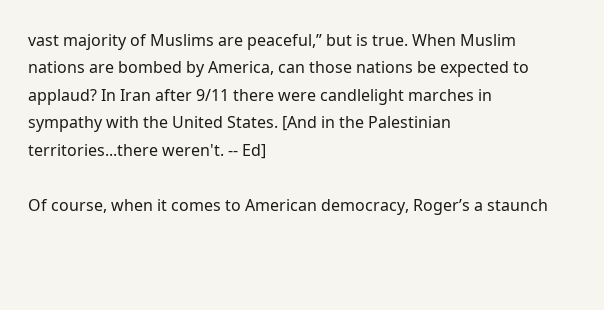vast majority of Muslims are peaceful,” but is true. When Muslim nations are bombed by America, can those nations be expected to applaud? In Iran after 9/11 there were candlelight marches in sympathy with the United States. [And in the Palestinian territories...there weren't. -- Ed]

Of course, when it comes to American democracy, Roger’s a staunch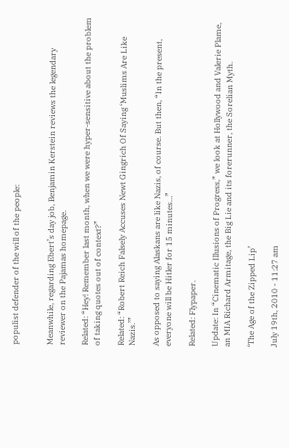populist defender of the will of the people:


Meanwhile, regarding Ebert’s day job, Benjamin Kerstein reviews the legendary reviewer on the Pajamas homepage.

Related: “Hey! Remember last month, when we were hyper-sensitive about the problem of taking quotes out of context?”

Related: “Robert Reich Falsely Accuses Newt Gingrich Of Saying ‘Muslims Are Like Nazis.’”

As opposed to saying Alaskans are like Nazis, of course. But then, “In the present, everyone will be Hitler for 15 minutes…”

Related: Flypaper.

Update: In “Cinematic Illusions of Progress,” we look at Hollywood and Valerie Plame, an MIA Richard Armitage, the Big Lie and its forerunner, the Sorelian Myth.

‘The Age of the Zipped Lip’

July 19th, 2010 - 11:27 am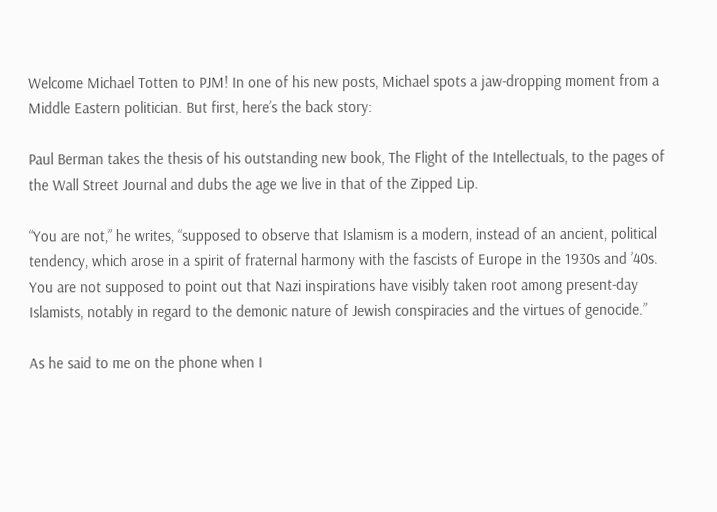Welcome Michael Totten to PJM! In one of his new posts, Michael spots a jaw-dropping moment from a Middle Eastern politician. But first, here’s the back story:

Paul Berman takes the thesis of his outstanding new book, The Flight of the Intellectuals, to the pages of the Wall Street Journal and dubs the age we live in that of the Zipped Lip.

“You are not,” he writes, “supposed to observe that Islamism is a modern, instead of an ancient, political tendency, which arose in a spirit of fraternal harmony with the fascists of Europe in the 1930s and ’40s. You are not supposed to point out that Nazi inspirations have visibly taken root among present-day Islamists, notably in regard to the demonic nature of Jewish conspiracies and the virtues of genocide.”

As he said to me on the phone when I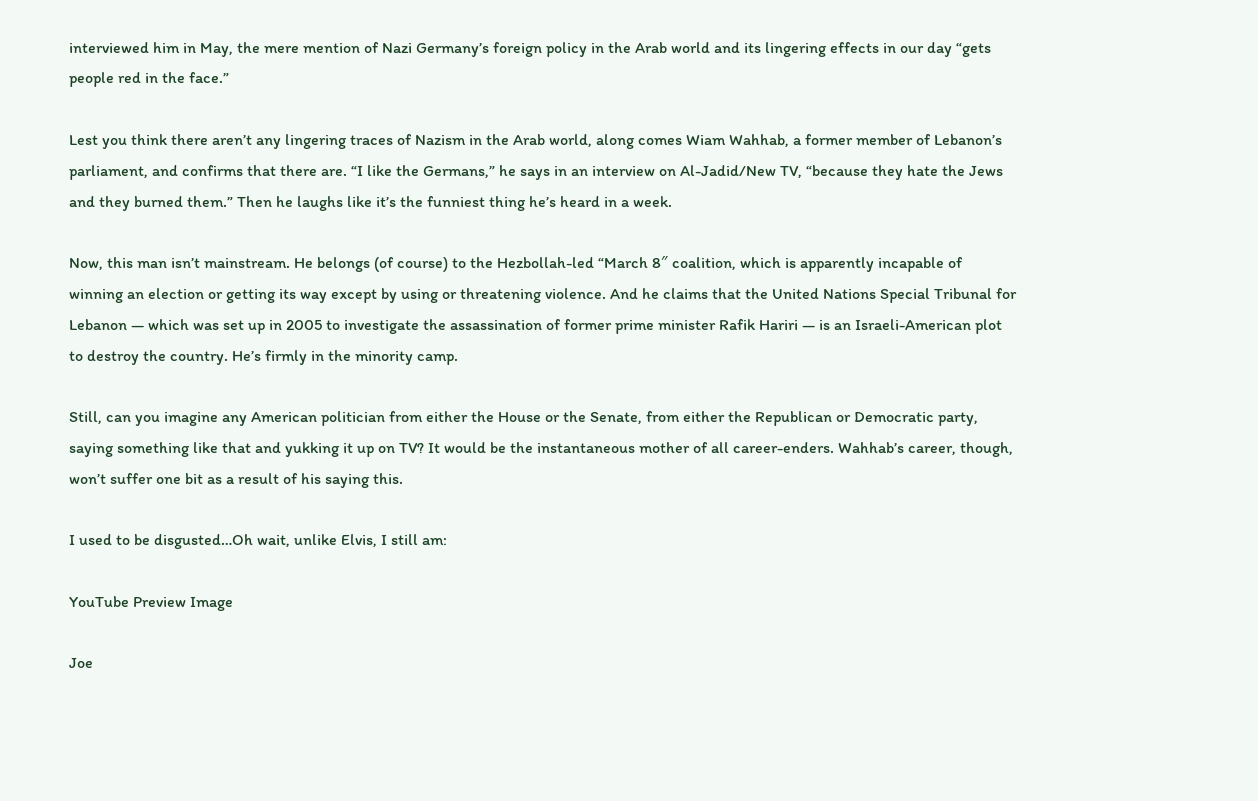interviewed him in May, the mere mention of Nazi Germany’s foreign policy in the Arab world and its lingering effects in our day “gets people red in the face.”

Lest you think there aren’t any lingering traces of Nazism in the Arab world, along comes Wiam Wahhab, a former member of Lebanon’s parliament, and confirms that there are. “I like the Germans,” he says in an interview on Al-Jadid/New TV, “because they hate the Jews and they burned them.” Then he laughs like it’s the funniest thing he’s heard in a week.

Now, this man isn’t mainstream. He belongs (of course) to the Hezbollah-led “March 8″ coalition, which is apparently incapable of winning an election or getting its way except by using or threatening violence. And he claims that the United Nations Special Tribunal for Lebanon — which was set up in 2005 to investigate the assassination of former prime minister Rafik Hariri — is an Israeli-American plot to destroy the country. He’s firmly in the minority camp.

Still, can you imagine any American politician from either the House or the Senate, from either the Republican or Democratic party, saying something like that and yukking it up on TV? It would be the instantaneous mother of all career-enders. Wahhab’s career, though, won’t suffer one bit as a result of his saying this.

I used to be disgusted…Oh wait, unlike Elvis, I still am:

YouTube Preview Image

Joe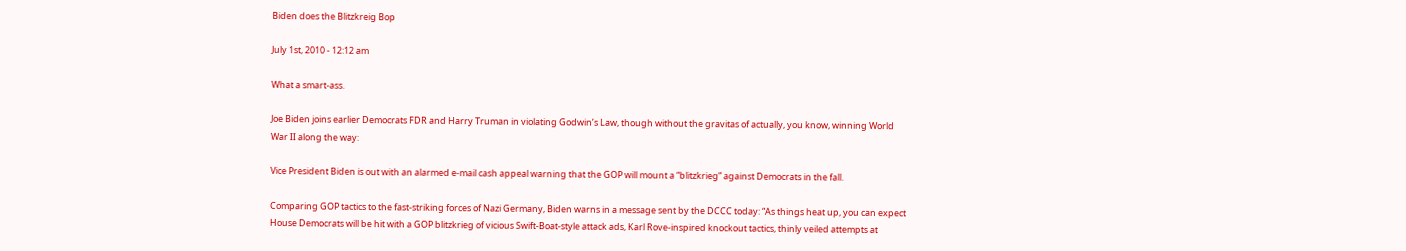Biden does the Blitzkreig Bop

July 1st, 2010 - 12:12 am

What a smart-ass.

Joe Biden joins earlier Democrats FDR and Harry Truman in violating Godwin’s Law, though without the gravitas of actually, you know, winning World War II along the way:

Vice President Biden is out with an alarmed e-mail cash appeal warning that the GOP will mount a “blitzkrieg” against Democrats in the fall.

Comparing GOP tactics to the fast-striking forces of Nazi Germany, Biden warns in a message sent by the DCCC today: “As things heat up, you can expect House Democrats will be hit with a GOP blitzkrieg of vicious Swift-Boat-style attack ads, Karl Rove-inspired knockout tactics, thinly veiled attempts at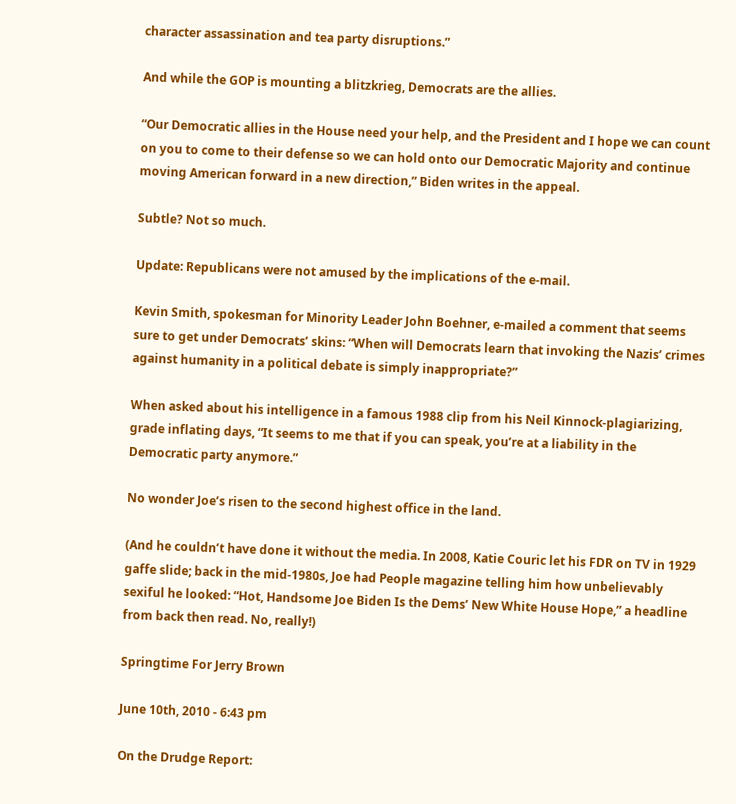character assassination and tea party disruptions.”

And while the GOP is mounting a blitzkrieg, Democrats are the allies.

“Our Democratic allies in the House need your help, and the President and I hope we can count on you to come to their defense so we can hold onto our Democratic Majority and continue moving American forward in a new direction,” Biden writes in the appeal.

Subtle? Not so much.

Update: Republicans were not amused by the implications of the e-mail.

Kevin Smith, spokesman for Minority Leader John Boehner, e-mailed a comment that seems sure to get under Democrats’ skins: “When will Democrats learn that invoking the Nazis’ crimes against humanity in a political debate is simply inappropriate?”

When asked about his intelligence in a famous 1988 clip from his Neil Kinnock-plagiarizing, grade inflating days, “It seems to me that if you can speak, you’re at a liability in the Democratic party anymore.”

No wonder Joe’s risen to the second highest office in the land.

(And he couldn’t have done it without the media. In 2008, Katie Couric let his FDR on TV in 1929 gaffe slide; back in the mid-1980s, Joe had People magazine telling him how unbelievably sexiful he looked: “Hot, Handsome Joe Biden Is the Dems’ New White House Hope,” a headline from back then read. No, really!)

Springtime For Jerry Brown

June 10th, 2010 - 6:43 pm

On the Drudge Report: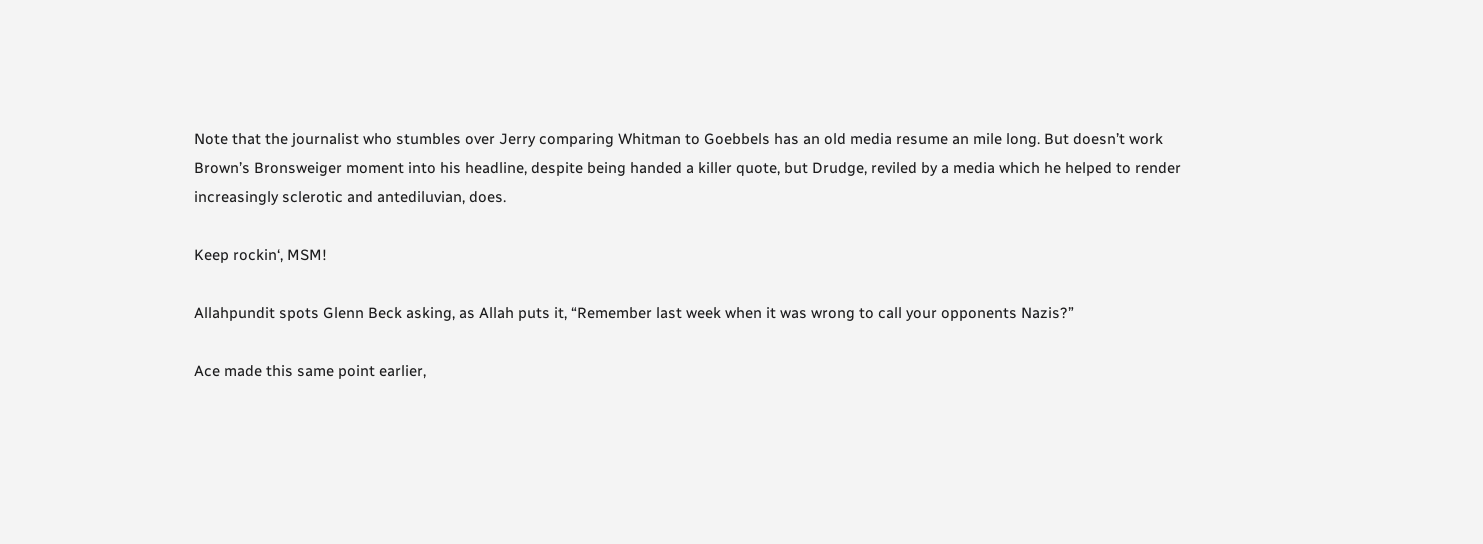Note that the journalist who stumbles over Jerry comparing Whitman to Goebbels has an old media resume an mile long. But doesn’t work Brown’s Bronsweiger moment into his headline, despite being handed a killer quote, but Drudge, reviled by a media which he helped to render increasingly sclerotic and antediluvian, does.

Keep rockin‘, MSM!

Allahpundit spots Glenn Beck asking, as Allah puts it, “Remember last week when it was wrong to call your opponents Nazis?”

Ace made this same point earlier,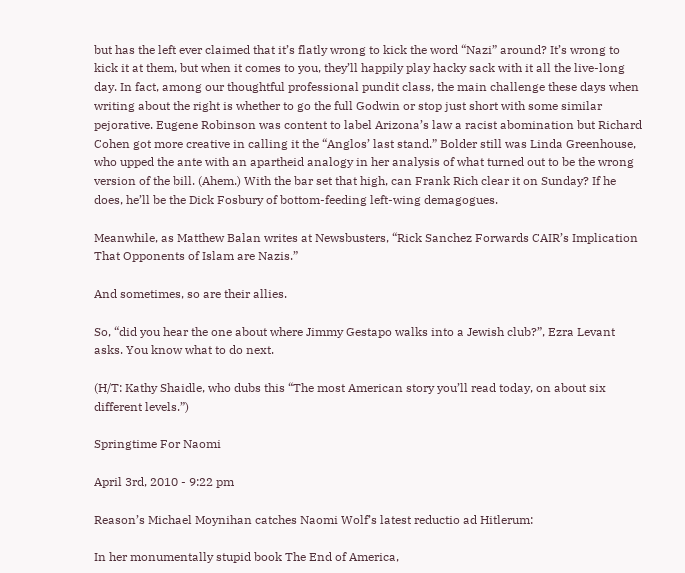but has the left ever claimed that it’s flatly wrong to kick the word “Nazi” around? It’s wrong to kick it at them, but when it comes to you, they’ll happily play hacky sack with it all the live-long day. In fact, among our thoughtful professional pundit class, the main challenge these days when writing about the right is whether to go the full Godwin or stop just short with some similar pejorative. Eugene Robinson was content to label Arizona’s law a racist abomination but Richard Cohen got more creative in calling it the “Anglos’ last stand.” Bolder still was Linda Greenhouse, who upped the ante with an apartheid analogy in her analysis of what turned out to be the wrong version of the bill. (Ahem.) With the bar set that high, can Frank Rich clear it on Sunday? If he does, he’ll be the Dick Fosbury of bottom-feeding left-wing demagogues.

Meanwhile, as Matthew Balan writes at Newsbusters, “Rick Sanchez Forwards CAIR’s Implication That Opponents of Islam are Nazis.”

And sometimes, so are their allies.

So, “did you hear the one about where Jimmy Gestapo walks into a Jewish club?”, Ezra Levant asks. You know what to do next.

(H/T: Kathy Shaidle, who dubs this “The most American story you’ll read today, on about six different levels.”)

Springtime For Naomi

April 3rd, 2010 - 9:22 pm

Reason’s Michael Moynihan catches Naomi Wolf’s latest reductio ad Hitlerum:

In her monumentally stupid book The End of America,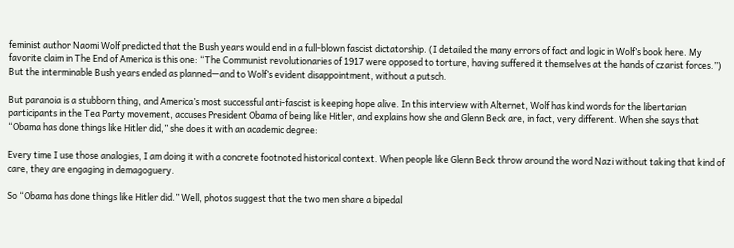feminist author Naomi Wolf predicted that the Bush years would end in a full-blown fascist dictatorship. (I detailed the many errors of fact and logic in Wolf’s book here. My favorite claim in The End of America is this one: “The Communist revolutionaries of 1917 were opposed to torture, having suffered it themselves at the hands of czarist forces.”) But the interminable Bush years ended as planned—and to Wolf’s evident disappointment, without a putsch.

But paranoia is a stubborn thing, and America’s most successful anti-fascist is keeping hope alive. In this interview with Alternet, Wolf has kind words for the libertarian participants in the Tea Party movement, accuses President Obama of being like Hitler, and explains how she and Glenn Beck are, in fact, very different. When she says that “Obama has done things like Hitler did,” she does it with an academic degree:

Every time I use those analogies, I am doing it with a concrete footnoted historical context. When people like Glenn Beck throw around the word Nazi without taking that kind of care, they are engaging in demagoguery.

So “Obama has done things like Hitler did.” Well, photos suggest that the two men share a bipedal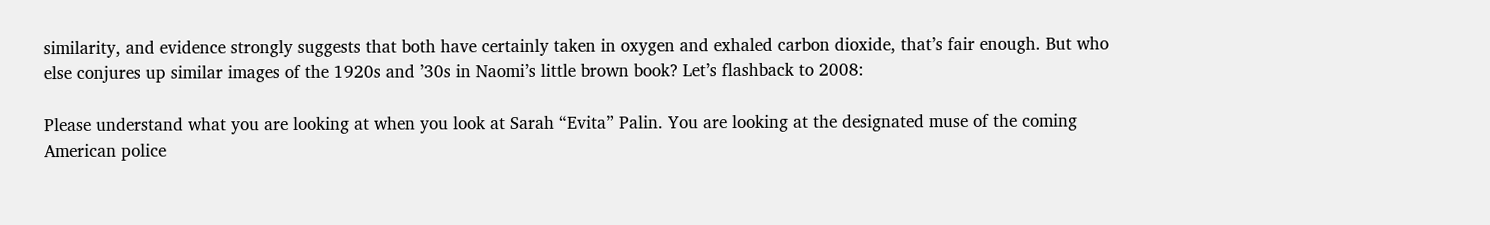similarity, and evidence strongly suggests that both have certainly taken in oxygen and exhaled carbon dioxide, that’s fair enough. But who else conjures up similar images of the 1920s and ’30s in Naomi’s little brown book? Let’s flashback to 2008:

Please understand what you are looking at when you look at Sarah “Evita” Palin. You are looking at the designated muse of the coming American police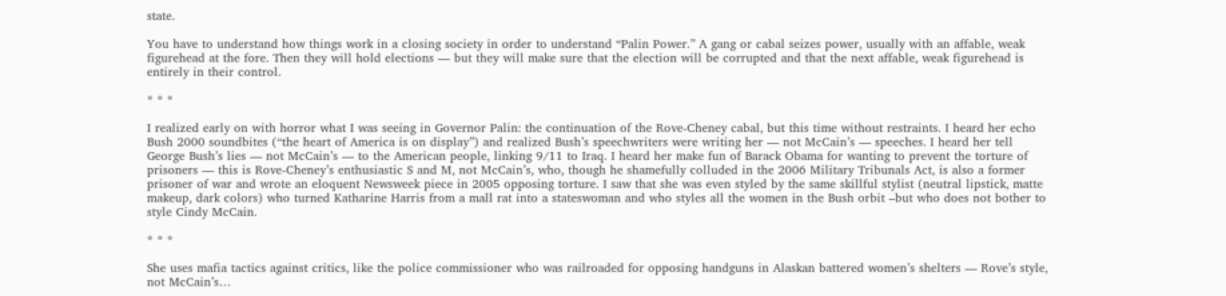state.

You have to understand how things work in a closing society in order to understand “Palin Power.” A gang or cabal seizes power, usually with an affable, weak figurehead at the fore. Then they will hold elections — but they will make sure that the election will be corrupted and that the next affable, weak figurehead is entirely in their control.

* * *

I realized early on with horror what I was seeing in Governor Palin: the continuation of the Rove-Cheney cabal, but this time without restraints. I heard her echo Bush 2000 soundbites (“the heart of America is on display”) and realized Bush’s speechwriters were writing her — not McCain’s — speeches. I heard her tell George Bush’s lies — not McCain’s — to the American people, linking 9/11 to Iraq. I heard her make fun of Barack Obama for wanting to prevent the torture of prisoners — this is Rove-Cheney’s enthusiastic S and M, not McCain’s, who, though he shamefully colluded in the 2006 Military Tribunals Act, is also a former prisoner of war and wrote an eloquent Newsweek piece in 2005 opposing torture. I saw that she was even styled by the same skillful stylist (neutral lipstick, matte makeup, dark colors) who turned Katharine Harris from a mall rat into a stateswoman and who styles all the women in the Bush orbit –but who does not bother to style Cindy McCain.

* * *

She uses mafia tactics against critics, like the police commissioner who was railroaded for opposing handguns in Alaskan battered women’s shelters — Rove’s style, not McCain’s…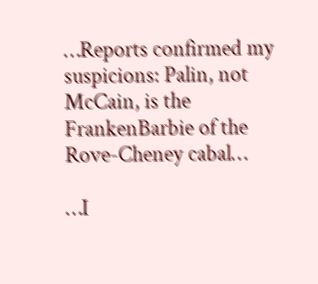…Reports confirmed my suspicions: Palin, not McCain, is the FrankenBarbie of the Rove-Cheney cabal…

…I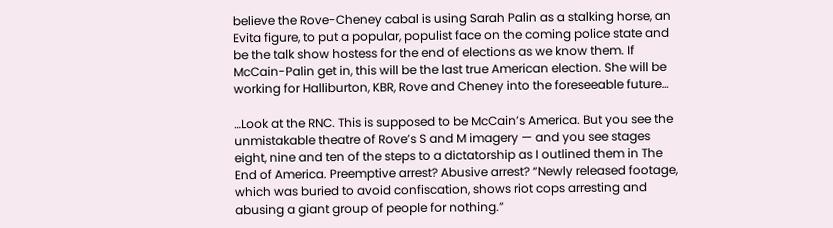believe the Rove-Cheney cabal is using Sarah Palin as a stalking horse, an Evita figure, to put a popular, populist face on the coming police state and be the talk show hostess for the end of elections as we know them. If McCain-Palin get in, this will be the last true American election. She will be working for Halliburton, KBR, Rove and Cheney into the foreseeable future…

…Look at the RNC. This is supposed to be McCain’s America. But you see the unmistakable theatre of Rove’s S and M imagery — and you see stages eight, nine and ten of the steps to a dictatorship as I outlined them in The End of America. Preemptive arrest? Abusive arrest? “Newly released footage, which was buried to avoid confiscation, shows riot cops arresting and abusing a giant group of people for nothing.”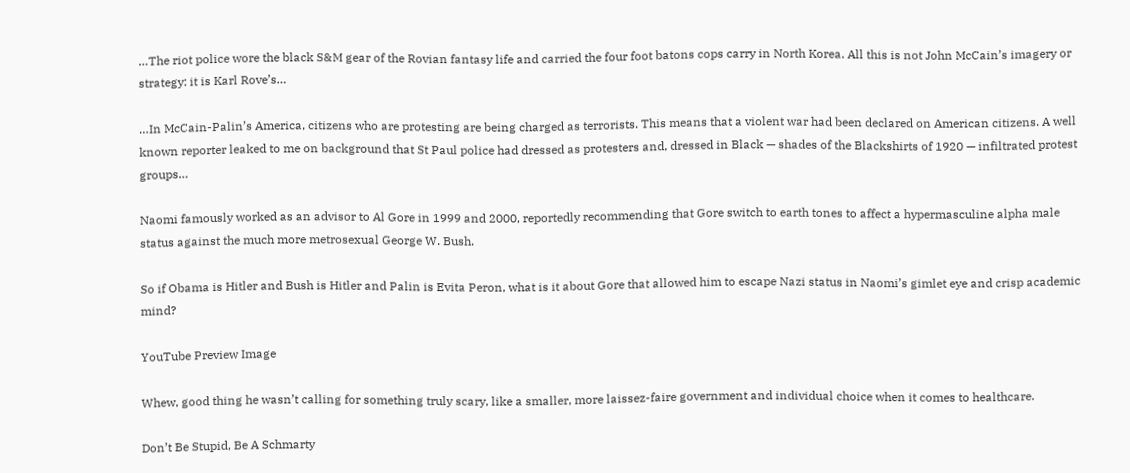…The riot police wore the black S&M gear of the Rovian fantasy life and carried the four foot batons cops carry in North Korea. All this is not John McCain’s imagery or strategy: it is Karl Rove’s…

…In McCain-Palin’s America, citizens who are protesting are being charged as terrorists. This means that a violent war had been declared on American citizens. A well known reporter leaked to me on background that St Paul police had dressed as protesters and, dressed in Black — shades of the Blackshirts of 1920 — infiltrated protest groups…

Naomi famously worked as an advisor to Al Gore in 1999 and 2000, reportedly recommending that Gore switch to earth tones to affect a hypermasculine alpha male status against the much more metrosexual George W. Bush.

So if Obama is Hitler and Bush is Hitler and Palin is Evita Peron, what is it about Gore that allowed him to escape Nazi status in Naomi’s gimlet eye and crisp academic mind?

YouTube Preview Image

Whew, good thing he wasn’t calling for something truly scary, like a smaller, more laissez-faire government and individual choice when it comes to healthcare.

Don’t Be Stupid, Be A Schmarty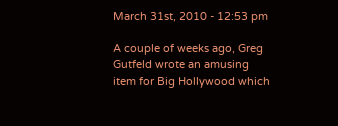March 31st, 2010 - 12:53 pm

A couple of weeks ago, Greg Gutfeld wrote an amusing item for Big Hollywood which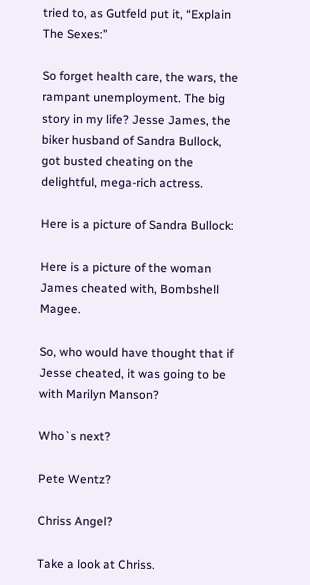tried to, as Gutfeld put it, “Explain The Sexes:”

So forget health care, the wars, the rampant unemployment. The big story in my life? Jesse James, the biker husband of Sandra Bullock, got busted cheating on the delightful, mega-rich actress.

Here is a picture of Sandra Bullock:

Here is a picture of the woman James cheated with, Bombshell Magee.

So, who would have thought that if Jesse cheated, it was going to be with Marilyn Manson?

Who`s next?

Pete Wentz?

Chriss Angel?

Take a look at Chriss.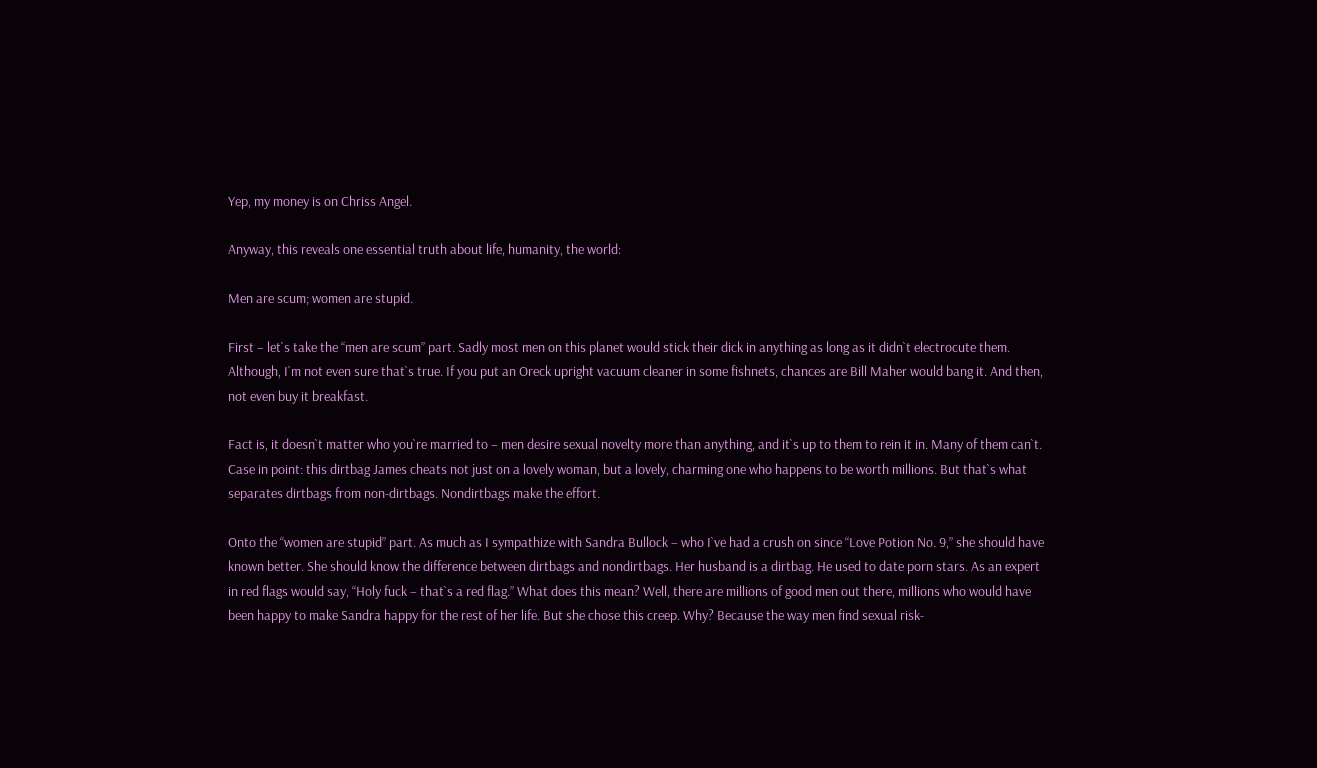Yep, my money is on Chriss Angel.

Anyway, this reveals one essential truth about life, humanity, the world:

Men are scum; women are stupid.

First – let`s take the “men are scum” part. Sadly most men on this planet would stick their dick in anything as long as it didn`t electrocute them. Although, I`m not even sure that`s true. If you put an Oreck upright vacuum cleaner in some fishnets, chances are Bill Maher would bang it. And then, not even buy it breakfast.

Fact is, it doesn`t matter who you`re married to – men desire sexual novelty more than anything, and it`s up to them to rein it in. Many of them can`t. Case in point: this dirtbag James cheats not just on a lovely woman, but a lovely, charming one who happens to be worth millions. But that`s what separates dirtbags from non-dirtbags. Nondirtbags make the effort.

Onto the “women are stupid” part. As much as I sympathize with Sandra Bullock – who I`ve had a crush on since “Love Potion No. 9,” she should have known better. She should know the difference between dirtbags and nondirtbags. Her husband is a dirtbag. He used to date porn stars. As an expert in red flags would say, “Holy fuck – that`s a red flag.” What does this mean? Well, there are millions of good men out there, millions who would have been happy to make Sandra happy for the rest of her life. But she chose this creep. Why? Because the way men find sexual risk-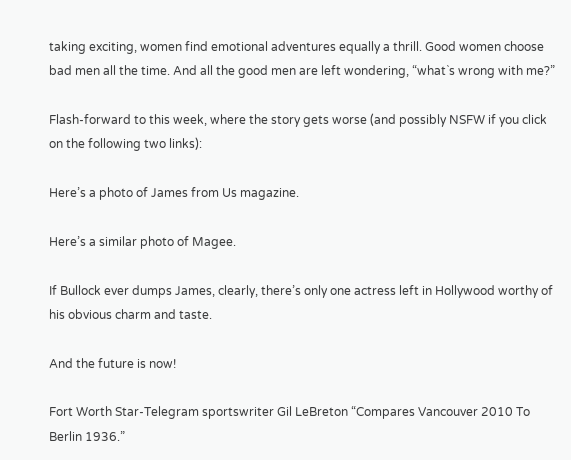taking exciting, women find emotional adventures equally a thrill. Good women choose bad men all the time. And all the good men are left wondering, “what`s wrong with me?”

Flash-forward to this week, where the story gets worse (and possibly NSFW if you click on the following two links):

Here’s a photo of James from Us magazine.

Here’s a similar photo of Magee.

If Bullock ever dumps James, clearly, there’s only one actress left in Hollywood worthy of his obvious charm and taste.

And the future is now!

Fort Worth Star-Telegram sportswriter Gil LeBreton “Compares Vancouver 2010 To Berlin 1936.”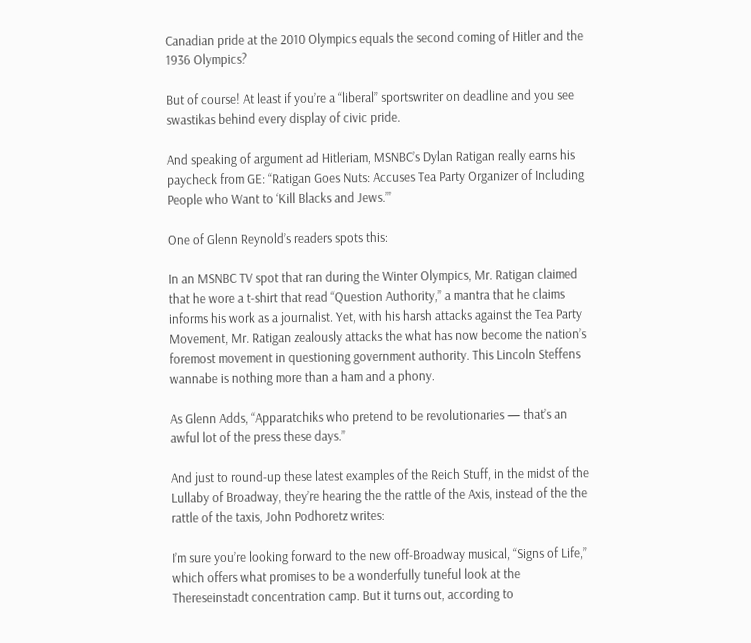Canadian pride at the 2010 Olympics equals the second coming of Hitler and the 1936 Olympics?

But of course! At least if you’re a “liberal” sportswriter on deadline and you see swastikas behind every display of civic pride.

And speaking of argument ad Hitleriam, MSNBC’s Dylan Ratigan really earns his paycheck from GE: “Ratigan Goes Nuts: Accuses Tea Party Organizer of Including People who Want to ‘Kill Blacks and Jews.’”

One of Glenn Reynold’s readers spots this:

In an MSNBC TV spot that ran during the Winter Olympics, Mr. Ratigan claimed that he wore a t-shirt that read “Question Authority,” a mantra that he claims informs his work as a journalist. Yet, with his harsh attacks against the Tea Party Movement, Mr. Ratigan zealously attacks the what has now become the nation’s foremost movement in questioning government authority. This Lincoln Steffens wannabe is nothing more than a ham and a phony.

As Glenn Adds, “Apparatchiks who pretend to be revolutionaries — that’s an awful lot of the press these days.”

And just to round-up these latest examples of the Reich Stuff, in the midst of the Lullaby of Broadway, they’re hearing the the rattle of the Axis, instead of the the rattle of the taxis, John Podhoretz writes:

I’m sure you’re looking forward to the new off-Broadway musical, “Signs of Life,” which offers what promises to be a wonderfully tuneful look at the Thereseinstadt concentration camp. But it turns out, according to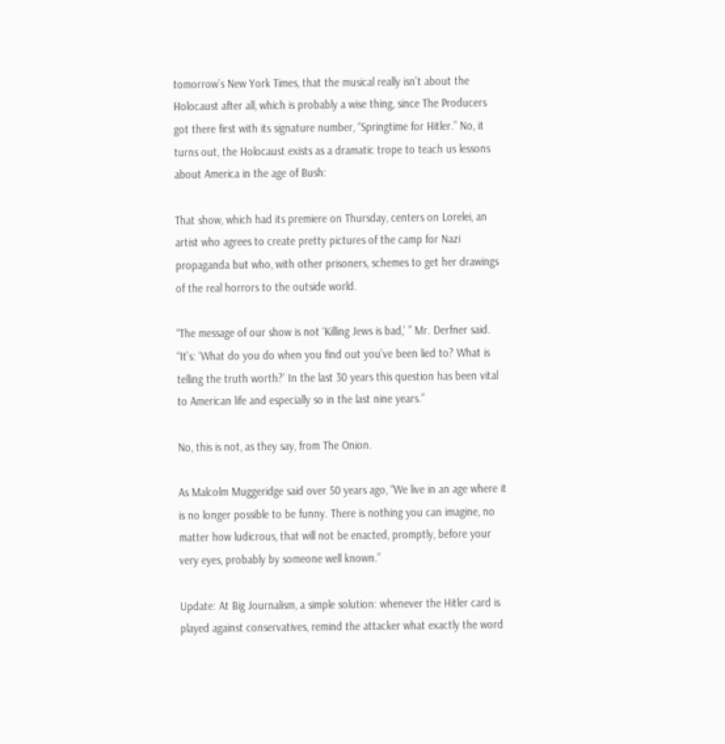tomorrow’s New York Times, that the musical really isn’t about the Holocaust after all, which is probably a wise thing, since The Producers got there first with its signature number, “Springtime for Hitler.” No, it turns out, the Holocaust exists as a dramatic trope to teach us lessons about America in the age of Bush:

That show, which had its premiere on Thursday, centers on Lorelei, an artist who agrees to create pretty pictures of the camp for Nazi propaganda but who, with other prisoners, schemes to get her drawings of the real horrors to the outside world.

“The message of our show is not ‘Killing Jews is bad,’ ” Mr. Derfner said. “It’s: ‘What do you do when you find out you’ve been lied to? What is telling the truth worth?’ In the last 30 years this question has been vital to American life and especially so in the last nine years.”

No, this is not, as they say, from The Onion.

As Malcolm Muggeridge said over 50 years ago, “We live in an age where it is no longer possible to be funny. There is nothing you can imagine, no matter how ludicrous, that will not be enacted, promptly, before your very eyes, probably by someone well known.”

Update: At Big Journalism, a simple solution: whenever the Hitler card is played against conservatives, remind the attacker what exactly the word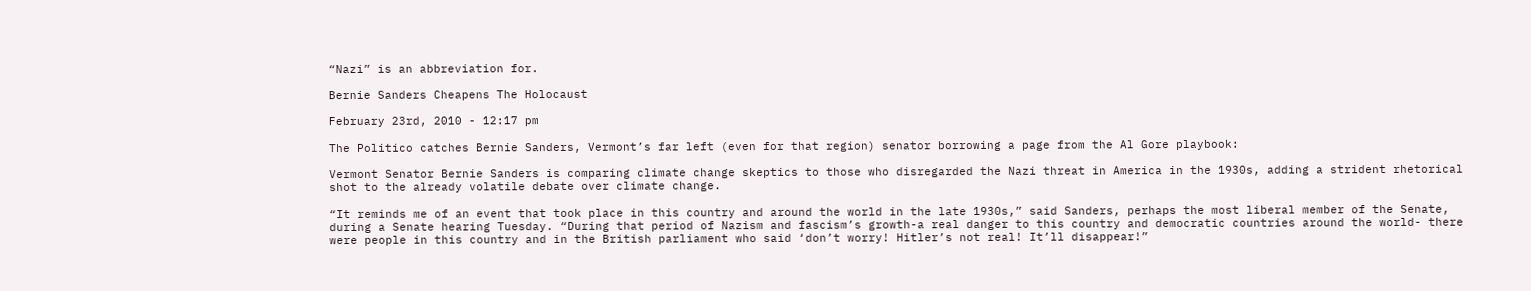“Nazi” is an abbreviation for.

Bernie Sanders Cheapens The Holocaust

February 23rd, 2010 - 12:17 pm

The Politico catches Bernie Sanders, Vermont’s far left (even for that region) senator borrowing a page from the Al Gore playbook:

Vermont Senator Bernie Sanders is comparing climate change skeptics to those who disregarded the Nazi threat in America in the 1930s, adding a strident rhetorical shot to the already volatile debate over climate change.

“It reminds me of an event that took place in this country and around the world in the late 1930s,” said Sanders, perhaps the most liberal member of the Senate, during a Senate hearing Tuesday. “During that period of Nazism and fascism’s growth-a real danger to this country and democratic countries around the world- there were people in this country and in the British parliament who said ‘don’t worry! Hitler’s not real! It’ll disappear!”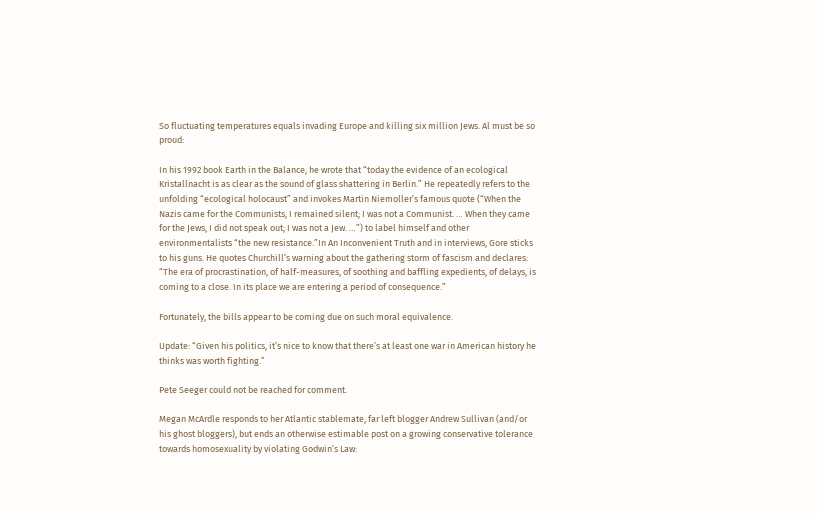So fluctuating temperatures equals invading Europe and killing six million Jews. Al must be so proud:

In his 1992 book Earth in the Balance, he wrote that “today the evidence of an ecological Kristallnacht is as clear as the sound of glass shattering in Berlin.” He repeatedly refers to the unfolding “ecological holocaust” and invokes Martin Niemoller’s famous quote (“When the Nazis came for the Communists, I remained silent; I was not a Communist. … When they came for the Jews, I did not speak out; I was not a Jew. …”) to label himself and other environmentalists “the new resistance.”In An Inconvenient Truth and in interviews, Gore sticks to his guns. He quotes Churchill’s warning about the gathering storm of fascism and declares: “The era of procrastination, of half-measures, of soothing and baffling expedients, of delays, is coming to a close. In its place we are entering a period of consequence.”

Fortunately, the bills appear to be coming due on such moral equivalence.

Update: “Given his politics, it’s nice to know that there’s at least one war in American history he thinks was worth fighting.”

Pete Seeger could not be reached for comment.

Megan McArdle responds to her Atlantic stablemate, far left blogger Andrew Sullivan (and/or his ghost bloggers), but ends an otherwise estimable post on a growing conservative tolerance towards homosexuality by violating Godwin’s Law: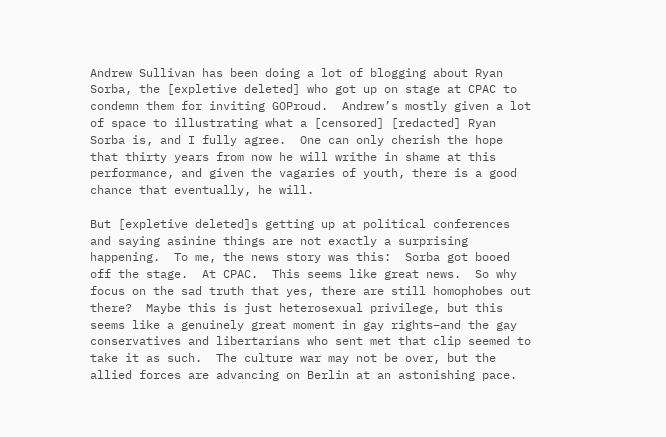Andrew Sullivan has been doing a lot of blogging about Ryan Sorba, the [expletive deleted] who got up on stage at CPAC to condemn them for inviting GOProud.  Andrew’s mostly given a lot of space to illustrating what a [censored] [redacted] Ryan Sorba is, and I fully agree.  One can only cherish the hope that thirty years from now he will writhe in shame at this performance, and given the vagaries of youth, there is a good chance that eventually, he will.

But [expletive deleted]s getting up at political conferences and saying asinine things are not exactly a surprising happening.  To me, the news story was this:  Sorba got booed off the stage.  At CPAC.  This seems like great news.  So why focus on the sad truth that yes, there are still homophobes out there?  Maybe this is just heterosexual privilege, but this seems like a genuinely great moment in gay rights–and the gay conservatives and libertarians who sent met that clip seemed to take it as such.  The culture war may not be over, but the allied forces are advancing on Berlin at an astonishing pace.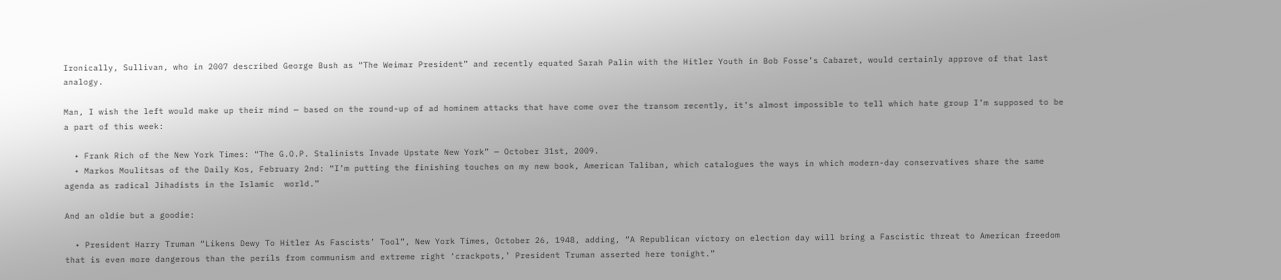Ironically, Sullivan, who in 2007 described George Bush as “The Weimar President” and recently equated Sarah Palin with the Hitler Youth in Bob Fosse’s Cabaret, would certainly approve of that last analogy.

Man, I wish the left would make up their mind — based on the round-up of ad hominem attacks that have come over the transom recently, it’s almost impossible to tell which hate group I’m supposed to be a part of this week:

  • Frank Rich of the New York Times: “The G.O.P. Stalinists Invade Upstate New York” — October 31st, 2009.
  • Markos Moulitsas of the Daily Kos, February 2nd: “I’m putting the finishing touches on my new book, American Taliban, which catalogues the ways in which modern-day conservatives share the same agenda as radical Jihadists in the Islamic  world.”

And an oldie but a goodie:

  • President Harry Truman “Likens Dewy To Hitler As Fascists’ Tool”, New York Times, October 26, 1948, adding, “A Republican victory on election day will bring a Fascistic threat to American freedom that is even more dangerous than the perils from communism and extreme right ‘crackpots,’ President Truman asserted here tonight.”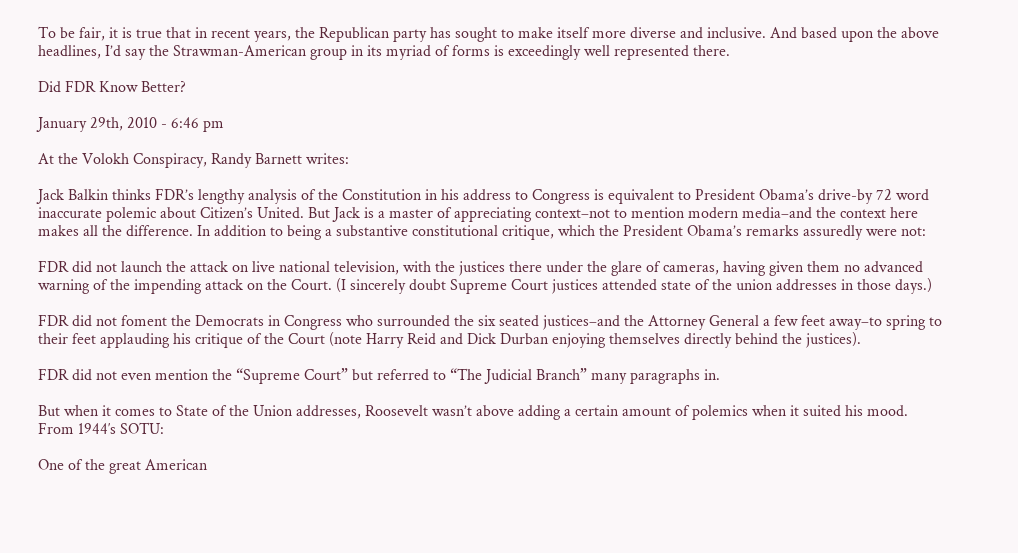To be fair, it is true that in recent years, the Republican party has sought to make itself more diverse and inclusive. And based upon the above headlines, I’d say the Strawman-American group in its myriad of forms is exceedingly well represented there.

Did FDR Know Better?

January 29th, 2010 - 6:46 pm

At the Volokh Conspiracy, Randy Barnett writes:

Jack Balkin thinks FDR’s lengthy analysis of the Constitution in his address to Congress is equivalent to President Obama’s drive-by 72 word inaccurate polemic about Citizen’s United. But Jack is a master of appreciating context–not to mention modern media–and the context here makes all the difference. In addition to being a substantive constitutional critique, which the President Obama’s remarks assuredly were not:

FDR did not launch the attack on live national television, with the justices there under the glare of cameras, having given them no advanced warning of the impending attack on the Court. (I sincerely doubt Supreme Court justices attended state of the union addresses in those days.)

FDR did not foment the Democrats in Congress who surrounded the six seated justices–and the Attorney General a few feet away–to spring to their feet applauding his critique of the Court (note Harry Reid and Dick Durban enjoying themselves directly behind the justices).

FDR did not even mention the “Supreme Court” but referred to “The Judicial Branch” many paragraphs in.

But when it comes to State of the Union addresses, Roosevelt wasn’t above adding a certain amount of polemics when it suited his mood. From 1944′s SOTU:

One of the great American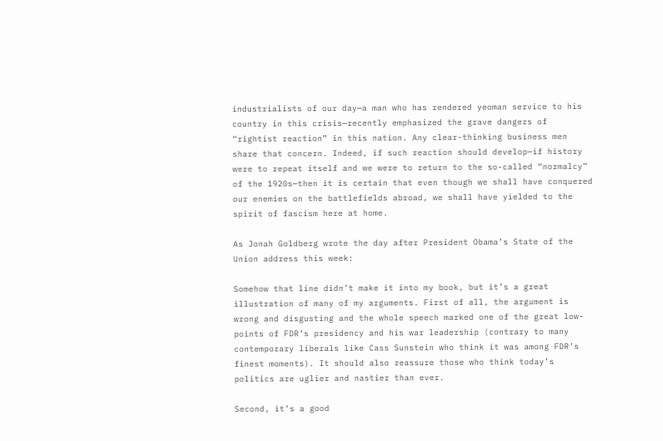industrialists of our day—a man who has rendered yeoman service to his country in this crisis—recently emphasized the grave dangers of “rightist reaction” in this nation. Any clear-thinking business men share that concern. Indeed, if such reaction should develop—if history were to repeat itself and we were to return to the so-called “normalcy” of the 1920s—then it is certain that even though we shall have conquered our enemies on the battlefields abroad, we shall have yielded to the spirit of fascism here at home.

As Jonah Goldberg wrote the day after President Obama’s State of the Union address this week:

Somehow that line didn’t make it into my book, but it’s a great illustration of many of my arguments. First of all, the argument is wrong and disgusting and the whole speech marked one of the great low-points of FDR’s presidency and his war leadership (contrary to many contemporary liberals like Cass Sunstein who think it was among FDR’s finest moments). It should also reassure those who think today’s politics are uglier and nastier than ever.

Second, it’s a good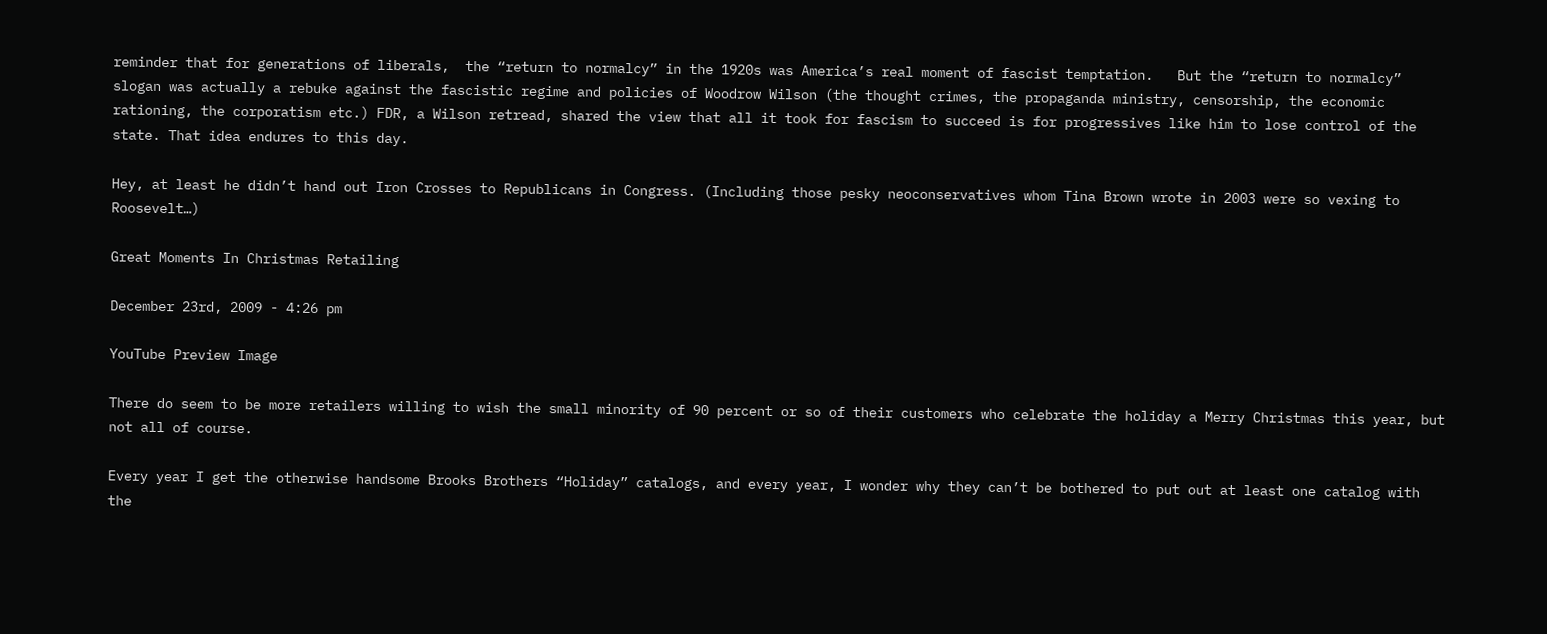reminder that for generations of liberals,  the “return to normalcy” in the 1920s was America’s real moment of fascist temptation.   But the “return to normalcy” slogan was actually a rebuke against the fascistic regime and policies of Woodrow Wilson (the thought crimes, the propaganda ministry, censorship, the economic rationing, the corporatism etc.) FDR, a Wilson retread, shared the view that all it took for fascism to succeed is for progressives like him to lose control of the state. That idea endures to this day.

Hey, at least he didn’t hand out Iron Crosses to Republicans in Congress. (Including those pesky neoconservatives whom Tina Brown wrote in 2003 were so vexing to Roosevelt…)

Great Moments In Christmas Retailing

December 23rd, 2009 - 4:26 pm

YouTube Preview Image

There do seem to be more retailers willing to wish the small minority of 90 percent or so of their customers who celebrate the holiday a Merry Christmas this year, but not all of course.

Every year I get the otherwise handsome Brooks Brothers “Holiday” catalogs, and every year, I wonder why they can’t be bothered to put out at least one catalog with the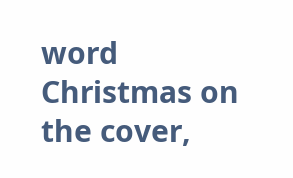word Christmas on the cover,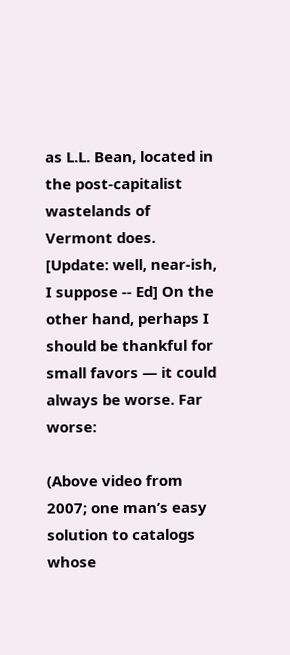as L.L. Bean, located in the post-capitalist wastelands of Vermont does. [Update: well, near-ish, I suppose -- Ed] On the other hand, perhaps I should be thankful for small favors — it could always be worse. Far worse:

(Above video from 2007; one man’s easy solution to catalogs whose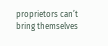proprietors can’t bring themselves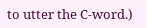to utter the C-word.)